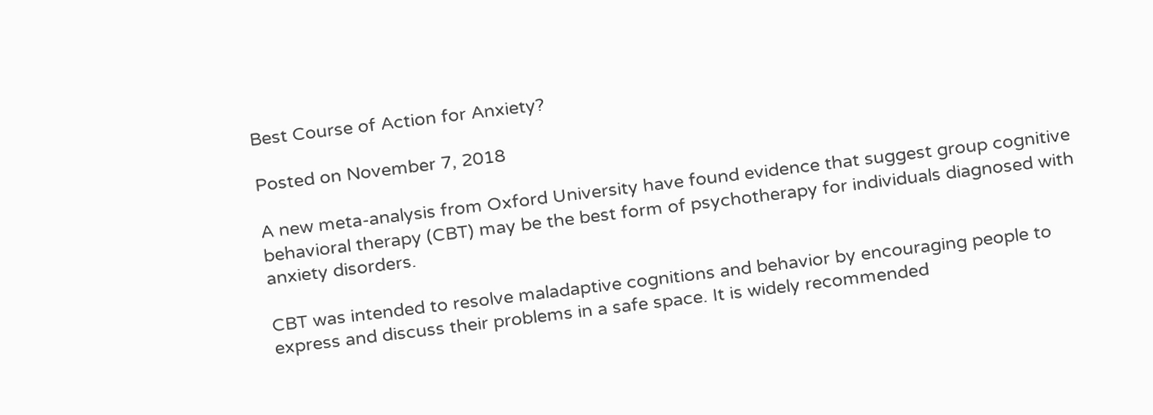Best Course of Action for Anxiety?

Posted on November 7, 2018

A new meta-analysis from Oxford University have found evidence that suggest group cognitive behavioral therapy (CBT) may be the best form of psychotherapy for individuals diagnosed with anxiety disorders.

CBT was intended to resolve maladaptive cognitions and behavior by encouraging people to express and discuss their problems in a safe space. It is widely recommended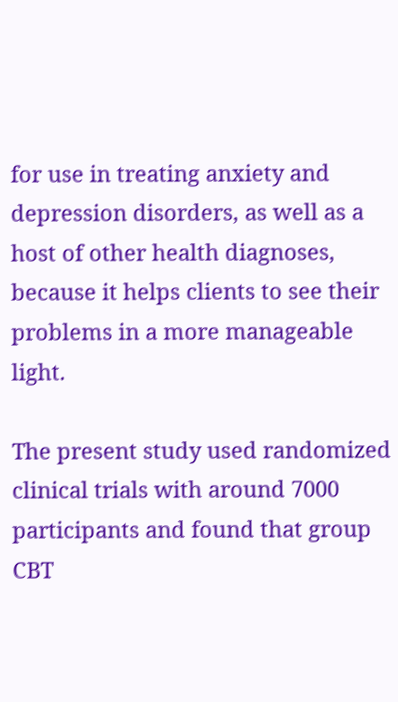for use in treating anxiety and depression disorders, as well as a host of other health diagnoses, because it helps clients to see their problems in a more manageable light.

The present study used randomized clinical trials with around 7000 participants and found that group CBT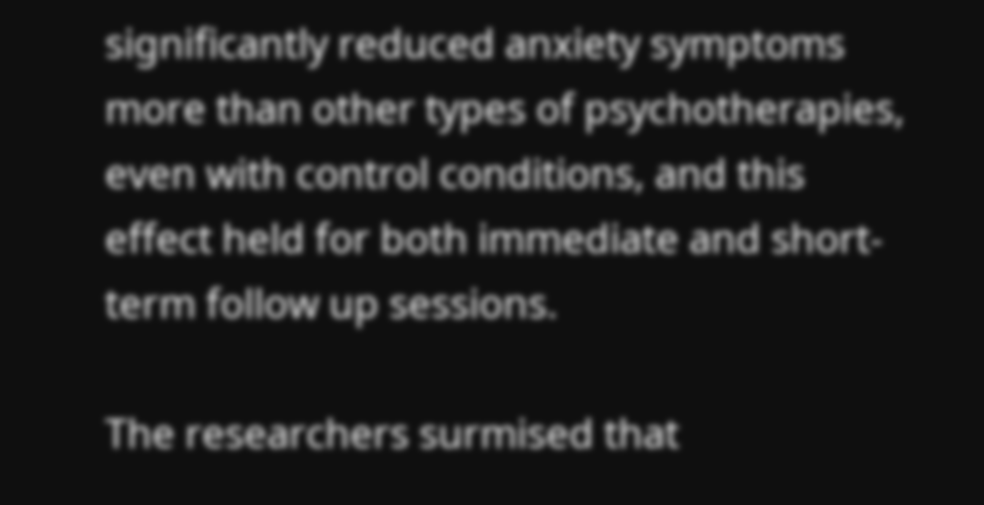significantly reduced anxiety symptoms more than other types of psychotherapies, even with control conditions, and this effect held for both immediate and short-term follow up sessions.

The researchers surmised that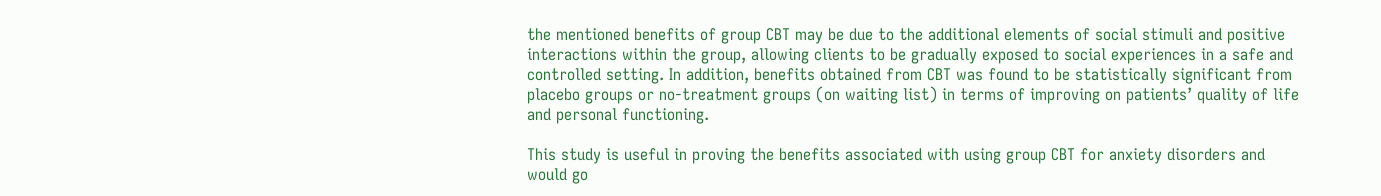the mentioned benefits of group CBT may be due to the additional elements of social stimuli and positive interactions within the group, allowing clients to be gradually exposed to social experiences in a safe and controlled setting. In addition, benefits obtained from CBT was found to be statistically significant from placebo groups or no-treatment groups (on waiting list) in terms of improving on patients’ quality of life and personal functioning.

This study is useful in proving the benefits associated with using group CBT for anxiety disorders and would go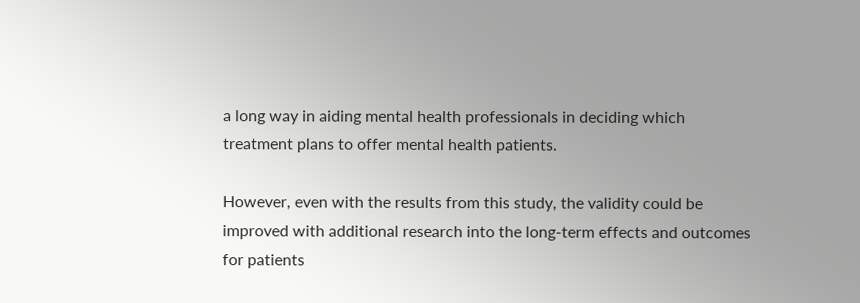a long way in aiding mental health professionals in deciding which treatment plans to offer mental health patients.

However, even with the results from this study, the validity could be improved with additional research into the long-term effects and outcomes for patients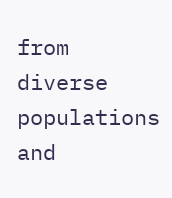from diverse populations and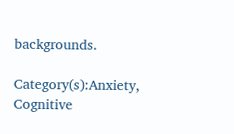backgrounds.

Category(s):Anxiety, Cognitive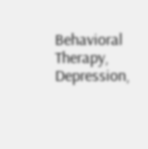Behavioral Therapy, Depression,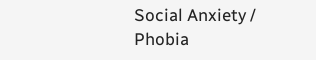Social Anxiety / Phobia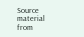Source material from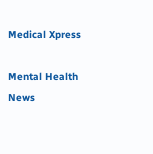Medical Xpress

Mental Health News